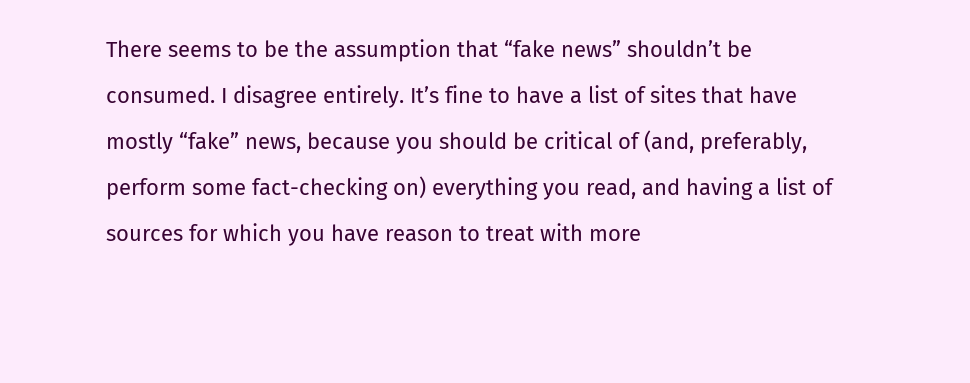There seems to be the assumption that “fake news” shouldn’t be consumed. I disagree entirely. It’s fine to have a list of sites that have mostly “fake” news, because you should be critical of (and, preferably, perform some fact-checking on) everything you read, and having a list of sources for which you have reason to treat with more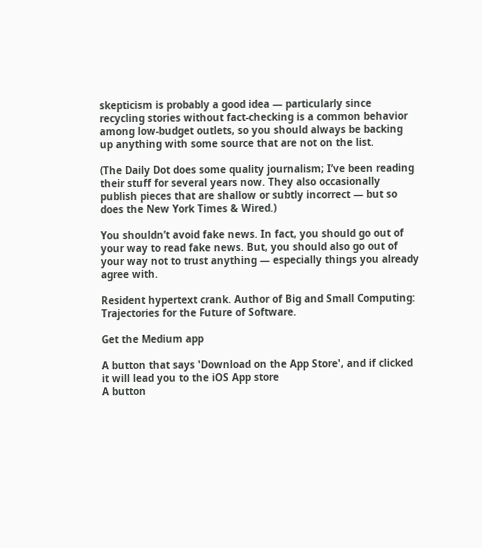skepticism is probably a good idea — particularly since recycling stories without fact-checking is a common behavior among low-budget outlets, so you should always be backing up anything with some source that are not on the list.

(The Daily Dot does some quality journalism; I’ve been reading their stuff for several years now. They also occasionally publish pieces that are shallow or subtly incorrect — but so does the New York Times & Wired.)

You shouldn’t avoid fake news. In fact, you should go out of your way to read fake news. But, you should also go out of your way not to trust anything — especially things you already agree with.

Resident hypertext crank. Author of Big and Small Computing: Trajectories for the Future of Software.

Get the Medium app

A button that says 'Download on the App Store', and if clicked it will lead you to the iOS App store
A button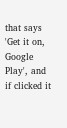that says 'Get it on, Google Play', and if clicked it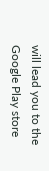will lead you to the Google Play store